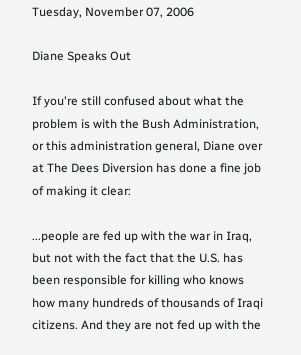Tuesday, November 07, 2006

Diane Speaks Out

If you're still confused about what the problem is with the Bush Administration, or this administration general, Diane over at The Dees Diversion has done a fine job of making it clear:

...people are fed up with the war in Iraq, but not with the fact that the U.S. has been responsible for killing who knows how many hundreds of thousands of Iraqi citizens. And they are not fed up with the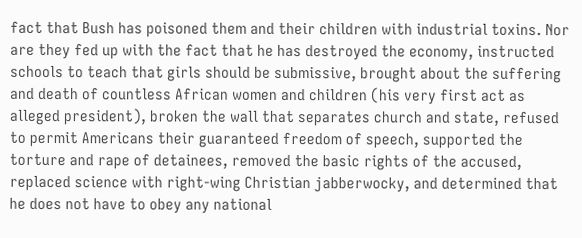fact that Bush has poisoned them and their children with industrial toxins. Nor are they fed up with the fact that he has destroyed the economy, instructed schools to teach that girls should be submissive, brought about the suffering and death of countless African women and children (his very first act as alleged president), broken the wall that separates church and state, refused to permit Americans their guaranteed freedom of speech, supported the torture and rape of detainees, removed the basic rights of the accused, replaced science with right-wing Christian jabberwocky, and determined that he does not have to obey any national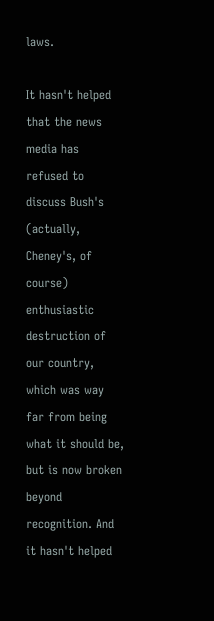laws.

It hasn't helped that the news media has refused to discuss Bush's (actually, Cheney's, of course) enthusiastic destruction of our country, which was way far from being what it should be, but is now broken beyond recognition. And it hasn't helped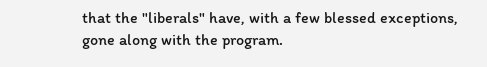that the "liberals" have, with a few blessed exceptions, gone along with the program.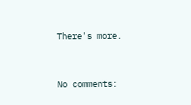There's more.


No comments: